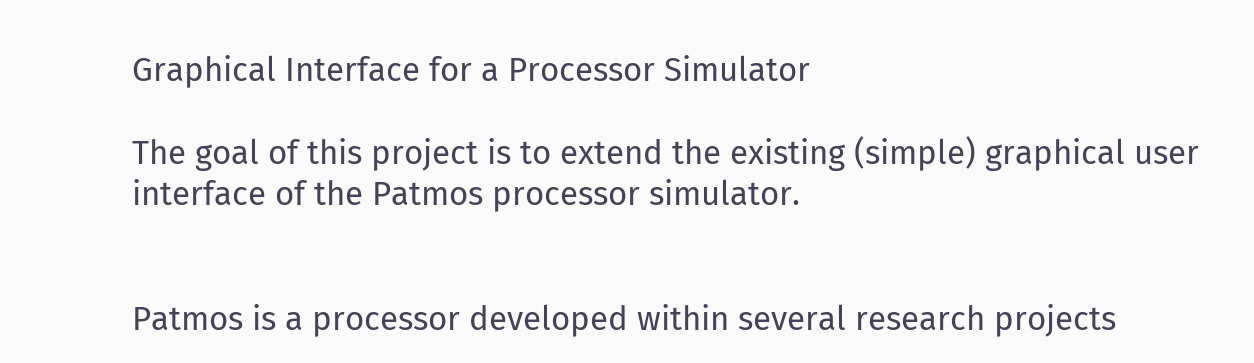Graphical Interface for a Processor Simulator

The goal of this project is to extend the existing (simple) graphical user interface of the Patmos processor simulator.


Patmos is a processor developed within several research projects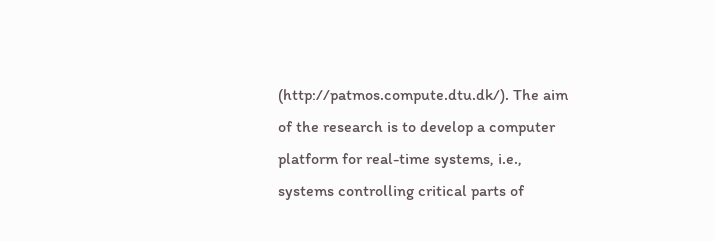(http://patmos.compute.dtu.dk/). The aim of the research is to develop a computer platform for real-time systems, i.e., systems controlling critical parts of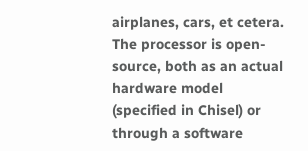airplanes, cars, et cetera. The processor is open-source, both as an actual hardware model (specified in Chisel) or through a software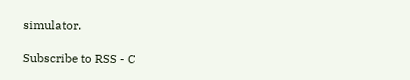simulator.

Subscribe to RSS - C